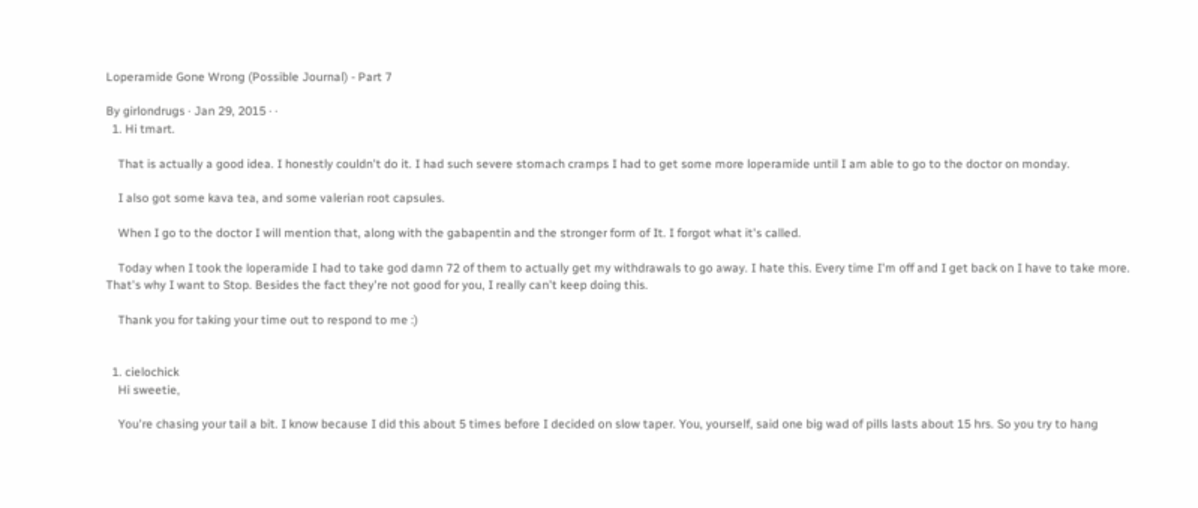Loperamide Gone Wrong (Possible Journal) - Part 7

By girlondrugs · Jan 29, 2015 · ·
  1. Hi tmart.

    That is actually a good idea. I honestly couldn't do it. I had such severe stomach cramps I had to get some more loperamide until I am able to go to the doctor on monday.

    I also got some kava tea, and some valerian root capsules.

    When I go to the doctor I will mention that, along with the gabapentin and the stronger form of It. I forgot what it's called.

    Today when I took the loperamide I had to take god damn 72 of them to actually get my withdrawals to go away. I hate this. Every time I'm off and I get back on I have to take more. That's why I want to Stop. Besides the fact they're not good for you, I really can't keep doing this.

    Thank you for taking your time out to respond to me :)


  1. cielochick
    Hi sweetie,

    You're chasing your tail a bit. I know because I did this about 5 times before I decided on slow taper. You, yourself, said one big wad of pills lasts about 15 hrs. So you try to hang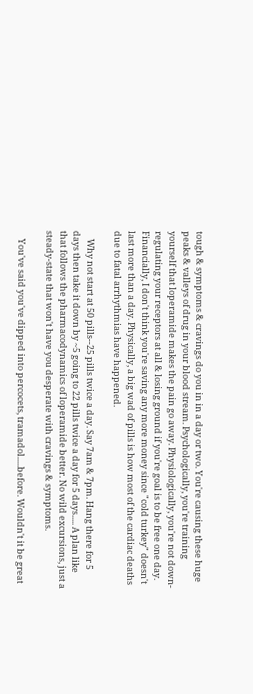tough & symptoms & cravings do you in in a day or two. You're causing these huge peaks & valleys of drug in your blood stream. Psychologically, you're training yourself that loperamide makes the pain go away. Physiologically, you're not down-regulating your receptors at all & losing ground if you're goal is to be free one day. Financially, I don't think you're saving any more money since "cold turkey" doesn't last more than a day. Physically, a big wad of pills is how most of the cardiac deaths due to fatal arrhythmias have happened.

    Why not start at 50 pills--25 pills twice a day. Say 7am & 7pm. Hang there for 5 days then take it down by ~5 going to 22 pills twice a day for 5 days..... A plan like that follows the pharmacodynamics of loperamide better. No wild excursions, just a steady-state that won't have you desperate with cravings & symptoms.

    You've said you've dipped into percocets, tramadol.....before. Wouldn't it be great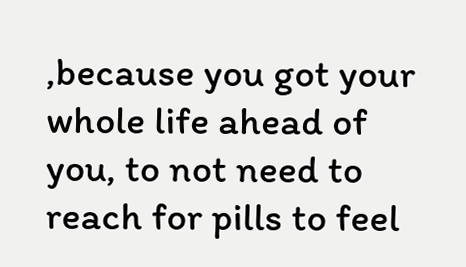,because you got your whole life ahead of you, to not need to reach for pills to feel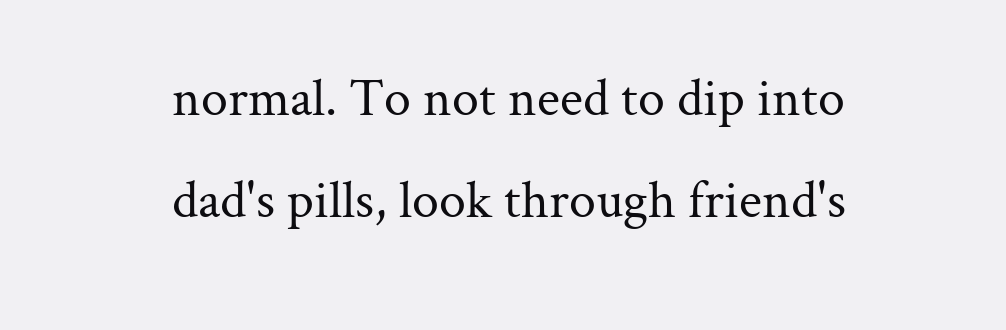normal. To not need to dip into dad's pills, look through friend's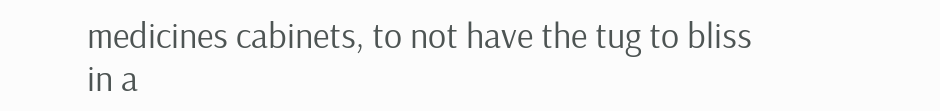medicines cabinets, to not have the tug to bliss in a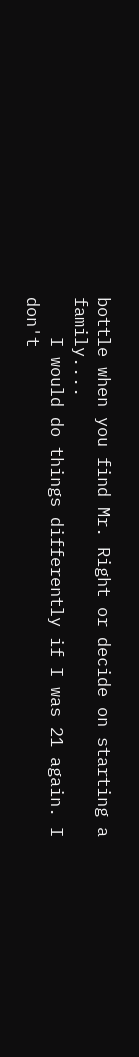bottle when you find Mr. Right or decide on starting a family....
    I would do things differently if I was 21 again. I don't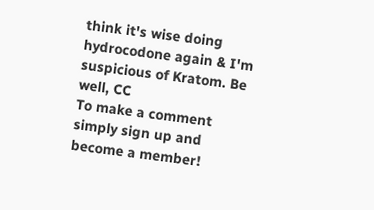think it's wise doing hydrocodone again & I'm suspicious of Kratom. Be well, CC
To make a comment simply sign up and become a member!